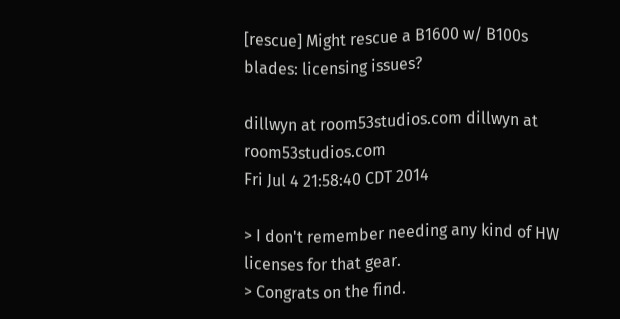[rescue] Might rescue a B1600 w/ B100s blades: licensing issues?

dillwyn at room53studios.com dillwyn at room53studios.com
Fri Jul 4 21:58:40 CDT 2014

> I don't remember needing any kind of HW licenses for that gear.
> Congrats on the find.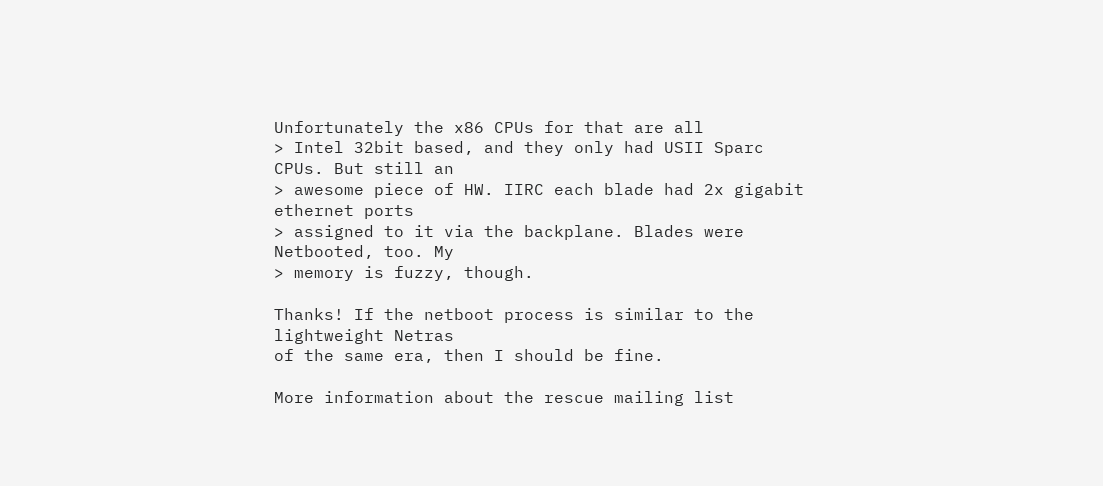Unfortunately the x86 CPUs for that are all
> Intel 32bit based, and they only had USII Sparc CPUs. But still an
> awesome piece of HW. IIRC each blade had 2x gigabit ethernet ports
> assigned to it via the backplane. Blades were Netbooted, too. My
> memory is fuzzy, though.

Thanks! If the netboot process is similar to the lightweight Netras
of the same era, then I should be fine.

More information about the rescue mailing list